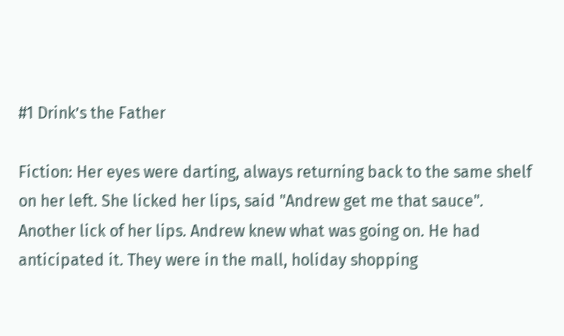#1 Drink’s the Father

Fiction: Her eyes were darting, always returning back to the same shelf on her left. She licked her lips, said "Andrew get me that sauce". Another lick of her lips. Andrew knew what was going on. He had anticipated it. They were in the mall, holiday shopping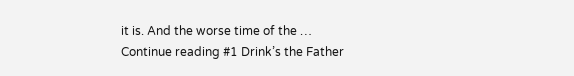it is. And the worse time of the … Continue reading #1 Drink’s the Father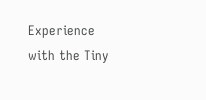Experience with the Tiny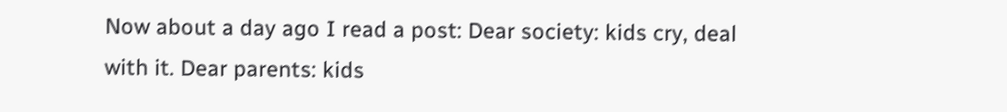Now about a day ago I read a post: Dear society: kids cry, deal with it. Dear parents: kids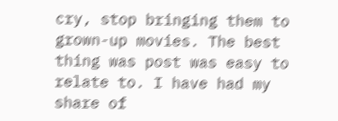cry, stop bringing them to grown-up movies. The best thing was post was easy to relate to. I have had my share of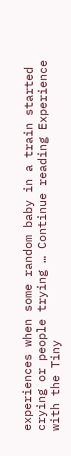experiences when some random baby in a train started crying or people trying … Continue reading Experience with the Tiny